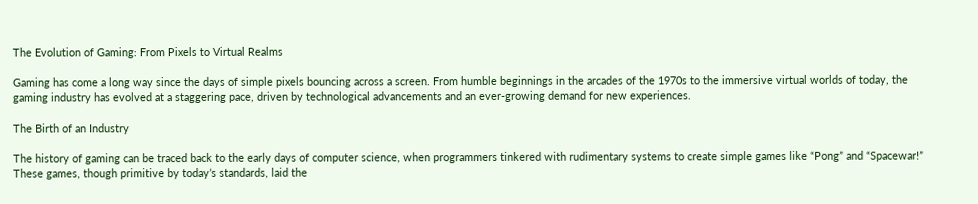The Evolution of Gaming: From Pixels to Virtual Realms

Gaming has come a long way since the days of simple pixels bouncing across a screen. From humble beginnings in the arcades of the 1970s to the immersive virtual worlds of today, the gaming industry has evolved at a staggering pace, driven by technological advancements and an ever-growing demand for new experiences.

The Birth of an Industry

The history of gaming can be traced back to the early days of computer science, when programmers tinkered with rudimentary systems to create simple games like “Pong” and “Spacewar!” These games, though primitive by today’s standards, laid the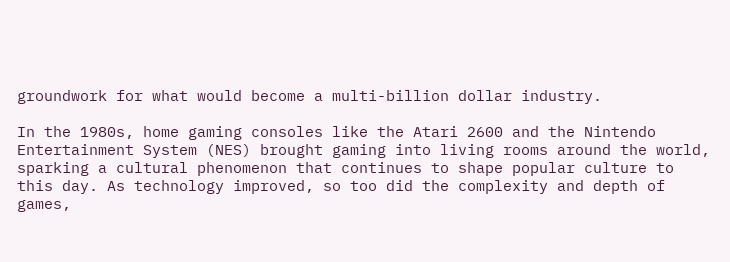groundwork for what would become a multi-billion dollar industry.

In the 1980s, home gaming consoles like the Atari 2600 and the Nintendo Entertainment System (NES) brought gaming into living rooms around the world, sparking a cultural phenomenon that continues to shape popular culture to this day. As technology improved, so too did the complexity and depth of games,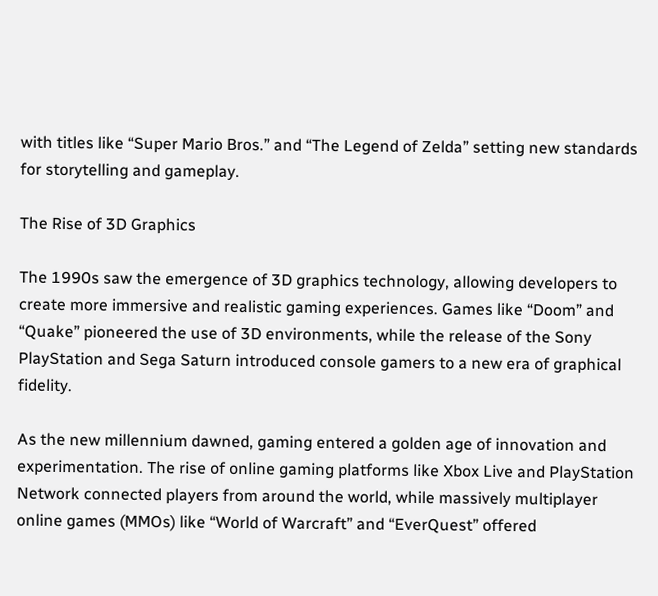with titles like “Super Mario Bros.” and “The Legend of Zelda” setting new standards for storytelling and gameplay.

The Rise of 3D Graphics

The 1990s saw the emergence of 3D graphics technology, allowing developers to create more immersive and realistic gaming experiences. Games like “Doom” and “Quake” pioneered the use of 3D environments, while the release of the Sony PlayStation and Sega Saturn introduced console gamers to a new era of graphical fidelity.

As the new millennium dawned, gaming entered a golden age of innovation and experimentation. The rise of online gaming platforms like Xbox Live and PlayStation Network connected players from around the world, while massively multiplayer online games (MMOs) like “World of Warcraft” and “EverQuest” offered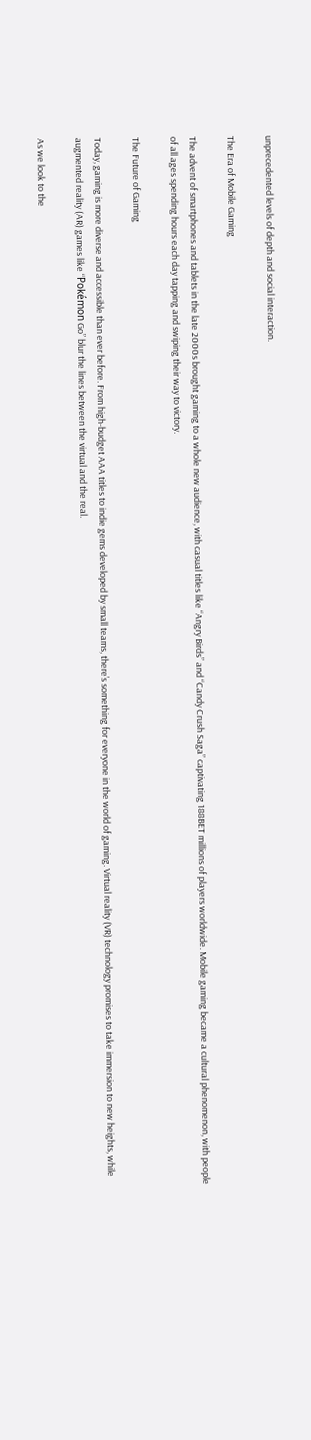unprecedented levels of depth and social interaction.

The Era of Mobile Gaming

The advent of smartphones and tablets in the late 2000s brought gaming to a whole new audience, with casual titles like “Angry Birds” and “Candy Crush Saga” captivating 188BET millions of players worldwide. Mobile gaming became a cultural phenomenon, with people of all ages spending hours each day tapping and swiping their way to victory.

The Future of Gaming

Today, gaming is more diverse and accessible than ever before. From high-budget AAA titles to indie gems developed by small teams, there’s something for everyone in the world of gaming. Virtual reality (VR) technology promises to take immersion to new heights, while augmented reality (AR) games like “Pokémon Go” blur the lines between the virtual and the real.

As we look to the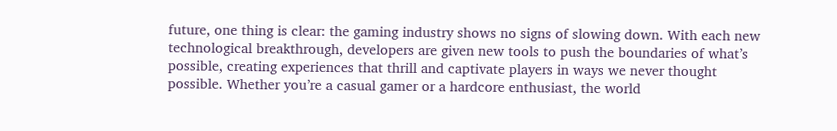future, one thing is clear: the gaming industry shows no signs of slowing down. With each new technological breakthrough, developers are given new tools to push the boundaries of what’s possible, creating experiences that thrill and captivate players in ways we never thought possible. Whether you’re a casual gamer or a hardcore enthusiast, the world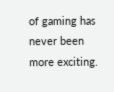of gaming has never been more exciting.